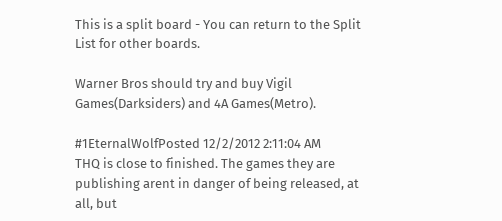This is a split board - You can return to the Split List for other boards.

Warner Bros should try and buy Vigil Games(Darksiders) and 4A Games(Metro).

#1EternalWolfPosted 12/2/2012 2:11:04 AM
THQ is close to finished. The games they are publishing arent in danger of being released, at all, but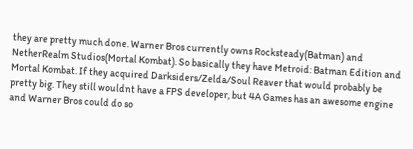they are pretty much done. Warner Bros currently owns Rocksteady(Batman) and NetherRealm Studios(Mortal Kombat). So basically they have Metroid: Batman Edition and Mortal Kombat. If they acquired Darksiders/Zelda/Soul Reaver that would probably be pretty big. They still wouldnt have a FPS developer, but 4A Games has an awesome engine and Warner Bros could do so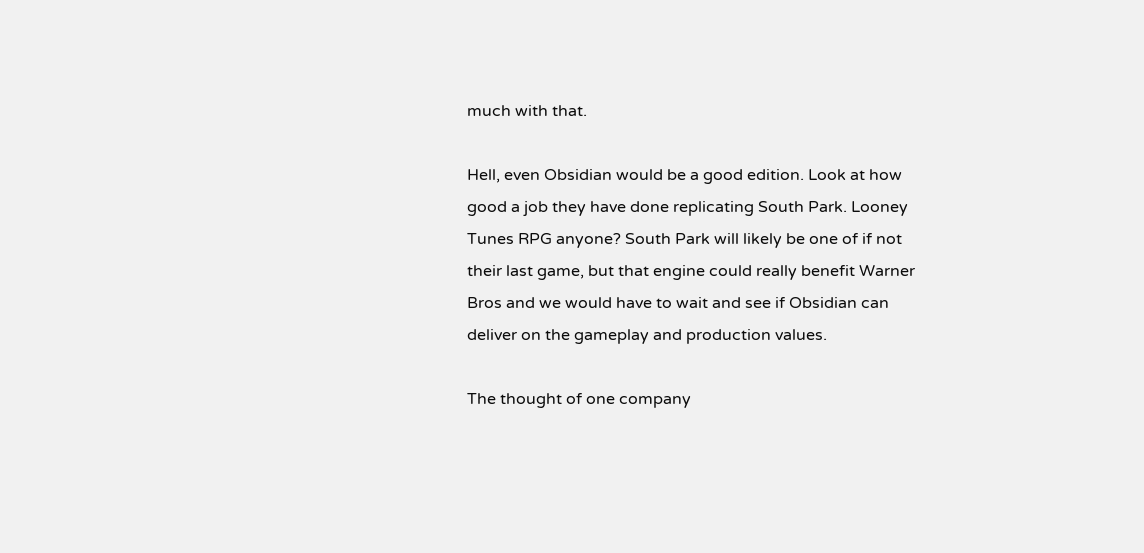much with that.

Hell, even Obsidian would be a good edition. Look at how good a job they have done replicating South Park. Looney Tunes RPG anyone? South Park will likely be one of if not their last game, but that engine could really benefit Warner Bros and we would have to wait and see if Obsidian can deliver on the gameplay and production values.

The thought of one company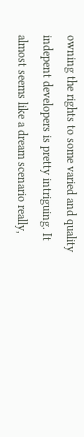owning the rights to some varied and quality indepent developers is pretty intriguing. It almost seems like a dream scenario really,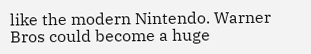like the modern Nintendo. Warner Bros could become a huge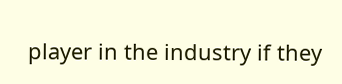player in the industry if they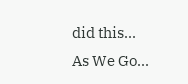did this...
As We Go...